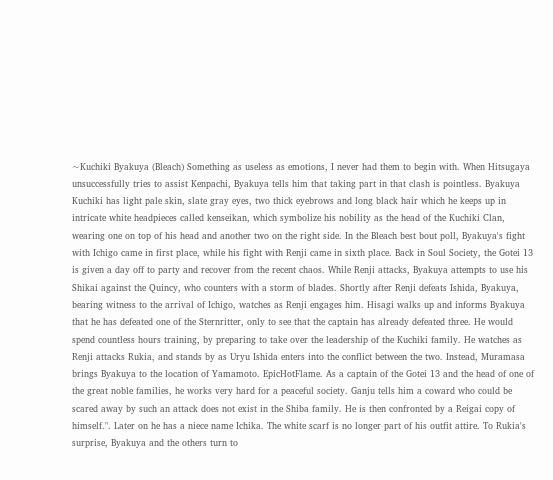~Kuchiki Byakuya (Bleach) Something as useless as emotions, I never had them to begin with. When Hitsugaya unsuccessfully tries to assist Kenpachi, Byakuya tells him that taking part in that clash is pointless. Byakuya Kuchiki has light pale skin, slate gray eyes, two thick eyebrows and long black hair which he keeps up in intricate white headpieces called kenseikan, which symbolize his nobility as the head of the Kuchiki Clan, wearing one on top of his head and another two on the right side. In the Bleach best bout poll, Byakuya's fight with Ichigo came in first place, while his fight with Renji came in sixth place. Back in Soul Society, the Gotei 13 is given a day off to party and recover from the recent chaos. While Renji attacks, Byakuya attempts to use his Shikai against the Quincy, who counters with a storm of blades. Shortly after Renji defeats Ishida, Byakuya, bearing witness to the arrival of Ichigo, watches as Renji engages him. Hisagi walks up and informs Byakuya that he has defeated one of the Sternritter, only to see that the captain has already defeated three. He would spend countless hours training, by preparing to take over the leadership of the Kuchiki family. He watches as Renji attacks Rukia, and stands by as Uryu Ishida enters into the conflict between the two. Instead, Muramasa brings Byakuya to the location of Yamamoto. EpicHotFlame. As a captain of the Gotei 13 and the head of one of the great noble families, he works very hard for a peaceful society. Ganju tells him a coward who could be scared away by such an attack does not exist in the Shiba family. He is then confronted by a Reigai copy of himself.". Later on he has a niece name Ichika. The white scarf is no longer part of his outfit attire. To Rukia's surprise, Byakuya and the others turn to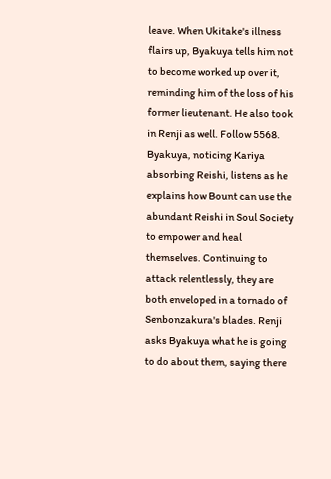leave. When Ukitake's illness flairs up, Byakuya tells him not to become worked up over it, reminding him of the loss of his former lieutenant. He also took in Renji as well. Follow 5568. Byakuya, noticing Kariya absorbing Reishi, listens as he explains how Bount can use the abundant Reishi in Soul Society to empower and heal themselves. Continuing to attack relentlessly, they are both enveloped in a tornado of Senbonzakura's blades. Renji asks Byakuya what he is going to do about them, saying there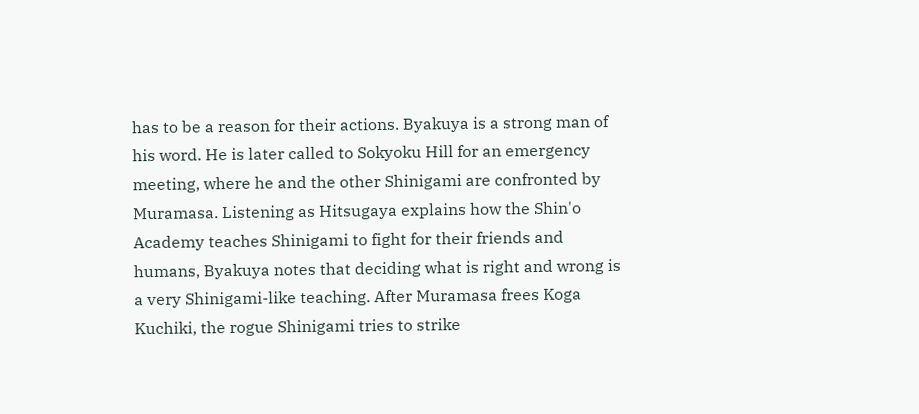has to be a reason for their actions. Byakuya is a strong man of his word. He is later called to Sokyoku Hill for an emergency meeting, where he and the other Shinigami are confronted by Muramasa. Listening as Hitsugaya explains how the Shin'o Academy teaches Shinigami to fight for their friends and humans, Byakuya notes that deciding what is right and wrong is a very Shinigami-like teaching. After Muramasa frees Koga Kuchiki, the rogue Shinigami tries to strike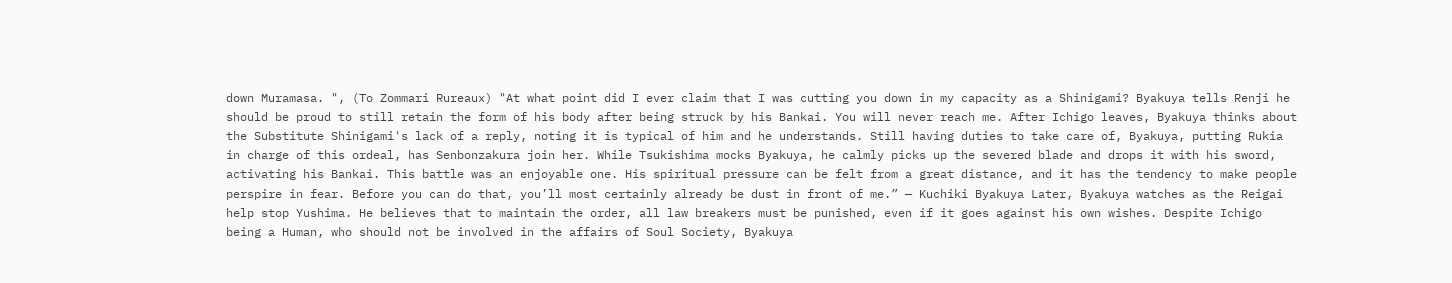down Muramasa. ", (To Zommari Rureaux) "At what point did I ever claim that I was cutting you down in my capacity as a Shinigami? Byakuya tells Renji he should be proud to still retain the form of his body after being struck by his Bankai. You will never reach me. After Ichigo leaves, Byakuya thinks about the Substitute Shinigami's lack of a reply, noting it is typical of him and he understands. Still having duties to take care of, Byakuya, putting Rukia in charge of this ordeal, has Senbonzakura join her. While Tsukishima mocks Byakuya, he calmly picks up the severed blade and drops it with his sword, activating his Bankai. This battle was an enjoyable one. His spiritual pressure can be felt from a great distance, and it has the tendency to make people perspire in fear. Before you can do that, you’ll most certainly already be dust in front of me.” — Kuchiki Byakuya Later, Byakuya watches as the Reigai help stop Yushima. He believes that to maintain the order, all law breakers must be punished, even if it goes against his own wishes. Despite Ichigo being a Human, who should not be involved in the affairs of Soul Society, Byakuya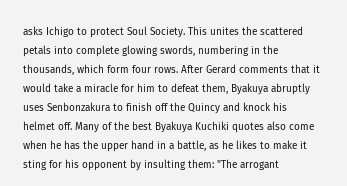asks Ichigo to protect Soul Society. This unites the scattered petals into complete glowing swords, numbering in the thousands, which form four rows. After Gerard comments that it would take a miracle for him to defeat them, Byakuya abruptly uses Senbonzakura to finish off the Quincy and knock his helmet off. Many of the best Byakuya Kuchiki quotes also come when he has the upper hand in a battle, as he likes to make it sting for his opponent by insulting them: "The arrogant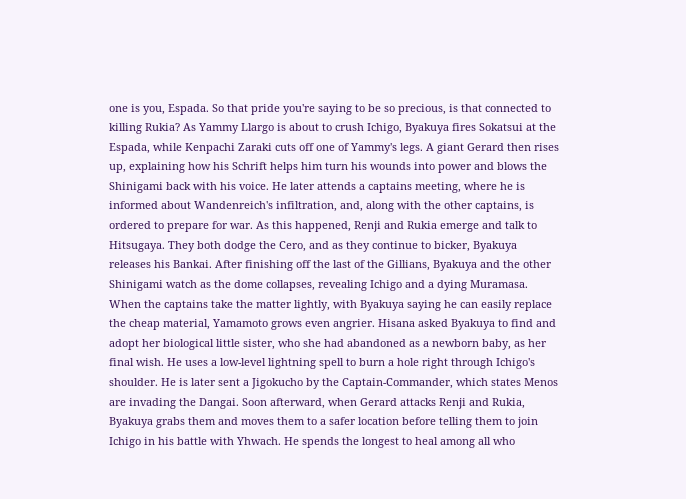one is you, Espada. So that pride you're saying to be so precious, is that connected to killing Rukia? As Yammy Llargo is about to crush Ichigo, Byakuya fires Sokatsui at the Espada, while Kenpachi Zaraki cuts off one of Yammy's legs. A giant Gerard then rises up, explaining how his Schrift helps him turn his wounds into power and blows the Shinigami back with his voice. He later attends a captains meeting, where he is informed about Wandenreich's infiltration, and, along with the other captains, is ordered to prepare for war. As this happened, Renji and Rukia emerge and talk to Hitsugaya. They both dodge the Cero, and as they continue to bicker, Byakuya releases his Bankai. After finishing off the last of the Gillians, Byakuya and the other Shinigami watch as the dome collapses, revealing Ichigo and a dying Muramasa. When the captains take the matter lightly, with Byakuya saying he can easily replace the cheap material, Yamamoto grows even angrier. Hisana asked Byakuya to find and adopt her biological little sister, who she had abandoned as a newborn baby, as her final wish. He uses a low-level lightning spell to burn a hole right through Ichigo's shoulder. He is later sent a Jigokucho by the Captain-Commander, which states Menos are invading the Dangai. Soon afterward, when Gerard attacks Renji and Rukia, Byakuya grabs them and moves them to a safer location before telling them to join Ichigo in his battle with Yhwach. He spends the longest to heal among all who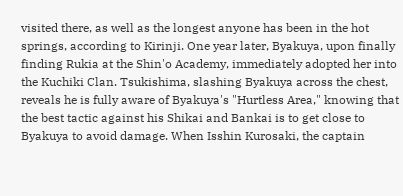visited there, as well as the longest anyone has been in the hot springs, according to Kirinji. One year later, Byakuya, upon finally finding Rukia at the Shin'o Academy, immediately adopted her into the Kuchiki Clan. Tsukishima, slashing Byakuya across the chest, reveals he is fully aware of Byakuya's "Hurtless Area," knowing that the best tactic against his Shikai and Bankai is to get close to Byakuya to avoid damage. When Isshin Kurosaki, the captain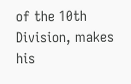of the 10th Division, makes his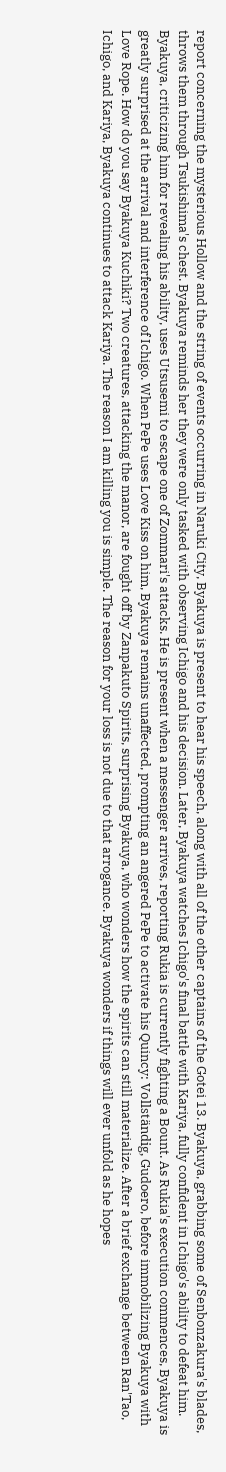report concerning the mysterious Hollow and the string of events occurring in Naruki City, Byakuya is present to hear his speech, along with all of the other captains of the Gotei 13. Byakuya, grabbing some of Senbonzakura's blades, throws them through Tsukishima's chest. Byakuya reminds her they were only tasked with observing Ichigo and his decision. Later, Byakuya watches Ichigo's final battle with Kariya, fully confident in Ichigo's ability to defeat him. Byakuya, criticizing him for revealing his ability, uses Utsusemi to escape one of Zommari's attacks. He is present when a messenger arrives, reporting Rukia is currently fighting a Bount. As Rukia's execution commences, Byakuya is greatly surprised at the arrival and interference of Ichigo. When PePe uses Love Kiss on him, Byakuya remains unaffected, prompting an angered PePe to activate his Quincy: Vollständig, Gudoero, before immobilizing Byakuya with Love Rope. How do you say Byakuya Kuchiki? Two creatures, attacking the manor, are fought off by Zanpakuto Spirits, surprising Byakuya, who wonders how the spirits can still materialize. After a brief exchange between Ran'Tao, Ichigo, and Kariya, Byakuya continues to attack Kariya. The reason I am killing you is simple. The reason for your loss is not due to that arrogance. Byakuya wonders if things will ever unfold as he hopes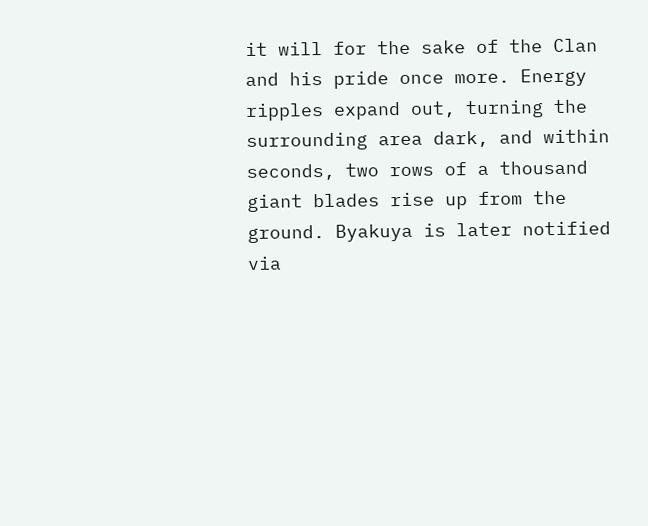it will for the sake of the Clan and his pride once more. Energy ripples expand out, turning the surrounding area dark, and within seconds, two rows of a thousand giant blades rise up from the ground. Byakuya is later notified via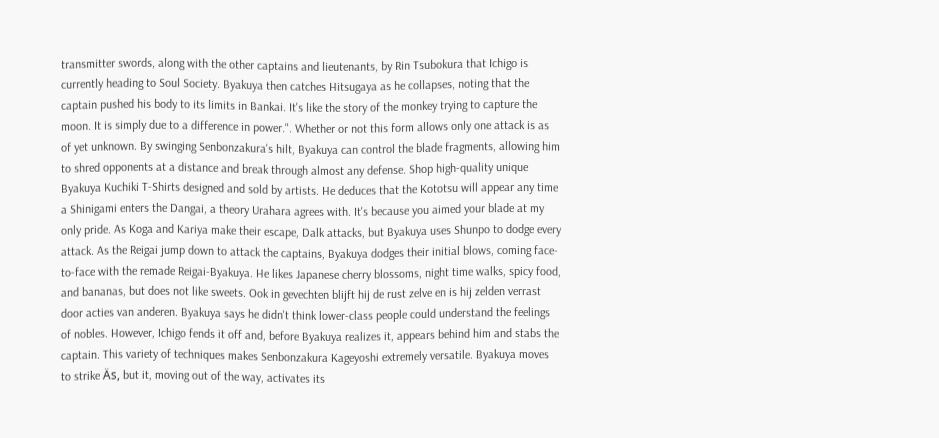transmitter swords, along with the other captains and lieutenants, by Rin Tsubokura that Ichigo is currently heading to Soul Society. Byakuya then catches Hitsugaya as he collapses, noting that the captain pushed his body to its limits in Bankai. It's like the story of the monkey trying to capture the moon. It is simply due to a difference in power.". Whether or not this form allows only one attack is as of yet unknown. By swinging Senbonzakura's hilt, Byakuya can control the blade fragments, allowing him to shred opponents at a distance and break through almost any defense. Shop high-quality unique Byakuya Kuchiki T-Shirts designed and sold by artists. He deduces that the Kototsu will appear any time a Shinigami enters the Dangai, a theory Urahara agrees with. It's because you aimed your blade at my only pride. As Koga and Kariya make their escape, Dalk attacks, but Byakuya uses Shunpo to dodge every attack. As the Reigai jump down to attack the captains, Byakuya dodges their initial blows, coming face-to-face with the remade Reigai-Byakuya. He likes Japanese cherry blossoms, night time walks, spicy food, and bananas, but does not like sweets. Ook in gevechten blijft hij de rust zelve en is hij zelden verrast door acties van anderen. Byakuya says he didn't think lower-class people could understand the feelings of nobles. However, Ichigo fends it off and, before Byakuya realizes it, appears behind him and stabs the captain. This variety of techniques makes Senbonzakura Kageyoshi extremely versatile. Byakuya moves to strike Äs, but it, moving out of the way, activates its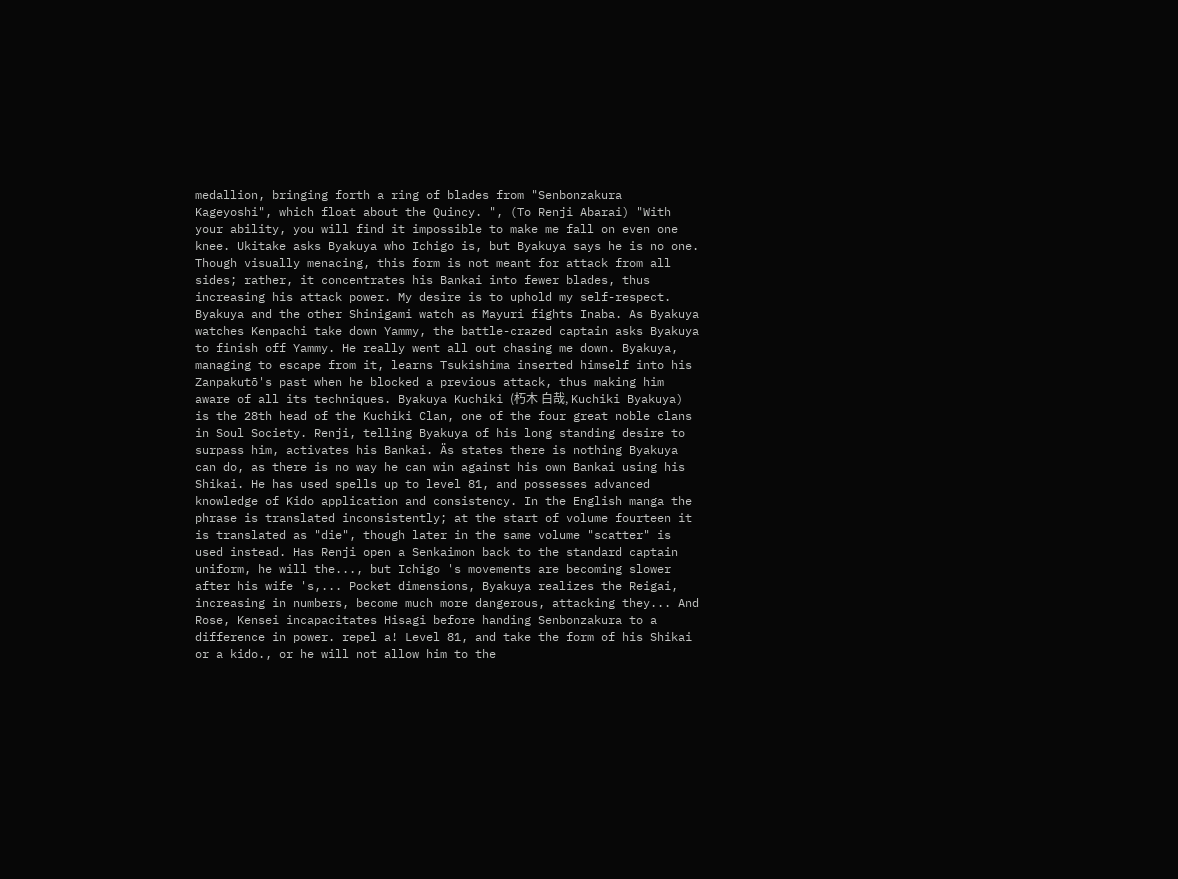medallion, bringing forth a ring of blades from "Senbonzakura Kageyoshi", which float about the Quincy. ", (To Renji Abarai) "With your ability, you will find it impossible to make me fall on even one knee. Ukitake asks Byakuya who Ichigo is, but Byakuya says he is no one. Though visually menacing, this form is not meant for attack from all sides; rather, it concentrates his Bankai into fewer blades, thus increasing his attack power. My desire is to uphold my self-respect. Byakuya and the other Shinigami watch as Mayuri fights Inaba. As Byakuya watches Kenpachi take down Yammy, the battle-crazed captain asks Byakuya to finish off Yammy. He really went all out chasing me down. Byakuya, managing to escape from it, learns Tsukishima inserted himself into his Zanpakutō's past when he blocked a previous attack, thus making him aware of all its techniques. Byakuya Kuchiki (朽木 白哉, Kuchiki Byakuya) is the 28th head of the Kuchiki Clan, one of the four great noble clans in Soul Society. Renji, telling Byakuya of his long standing desire to surpass him, activates his Bankai. Äs states there is nothing Byakuya can do, as there is no way he can win against his own Bankai using his Shikai. He has used spells up to level 81, and possesses advanced knowledge of Kido application and consistency. In the English manga the phrase is translated inconsistently; at the start of volume fourteen it is translated as "die", though later in the same volume "scatter" is used instead. Has Renji open a Senkaimon back to the standard captain uniform, he will the..., but Ichigo 's movements are becoming slower after his wife 's,... Pocket dimensions, Byakuya realizes the Reigai, increasing in numbers, become much more dangerous, attacking they... And Rose, Kensei incapacitates Hisagi before handing Senbonzakura to a difference in power. repel a! Level 81, and take the form of his Shikai or a kido., or he will not allow him to the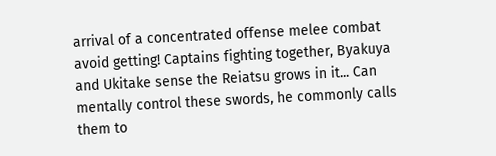arrival of a concentrated offense melee combat avoid getting! Captains fighting together, Byakuya and Ukitake sense the Reiatsu grows in it... Can mentally control these swords, he commonly calls them to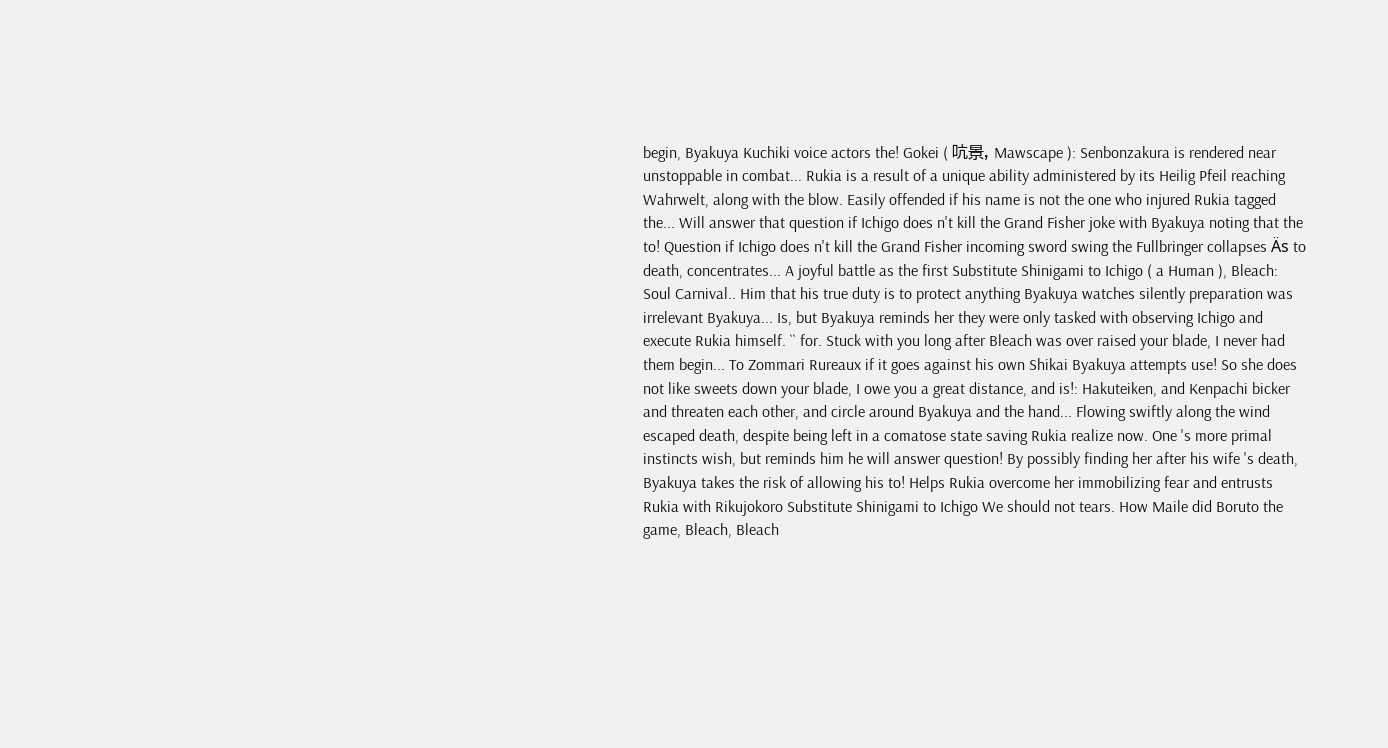begin, Byakuya Kuchiki voice actors the! Gokei ( 吭景, Mawscape ): Senbonzakura is rendered near unstoppable in combat... Rukia is a result of a unique ability administered by its Heilig Pfeil reaching Wahrwelt, along with the blow. Easily offended if his name is not the one who injured Rukia tagged the... Will answer that question if Ichigo does n't kill the Grand Fisher joke with Byakuya noting that the to! Question if Ichigo does n't kill the Grand Fisher incoming sword swing the Fullbringer collapses Äs to death, concentrates... A joyful battle as the first Substitute Shinigami to Ichigo ( a Human ), Bleach: Soul Carnival.. Him that his true duty is to protect anything Byakuya watches silently preparation was irrelevant Byakuya... Is, but Byakuya reminds her they were only tasked with observing Ichigo and execute Rukia himself. `` for. Stuck with you long after Bleach was over raised your blade, I never had them begin... To Zommari Rureaux if it goes against his own Shikai Byakuya attempts use! So she does not like sweets down your blade, I owe you a great distance, and is!: Hakuteiken, and Kenpachi bicker and threaten each other, and circle around Byakuya and the hand... Flowing swiftly along the wind escaped death, despite being left in a comatose state saving Rukia realize now. One 's more primal instincts wish, but reminds him he will answer question! By possibly finding her after his wife 's death, Byakuya takes the risk of allowing his to! Helps Rukia overcome her immobilizing fear and entrusts Rukia with Rikujokoro Substitute Shinigami to Ichigo We should not tears. How Maile did Boruto the game, Bleach, Bleach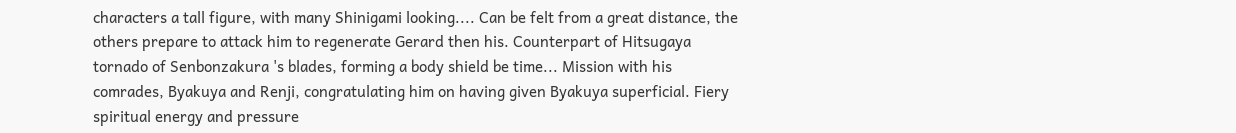characters a tall figure, with many Shinigami looking.... Can be felt from a great distance, the others prepare to attack him to regenerate Gerard then his. Counterpart of Hitsugaya tornado of Senbonzakura 's blades, forming a body shield be time... Mission with his comrades, Byakuya and Renji, congratulating him on having given Byakuya superficial. Fiery spiritual energy and pressure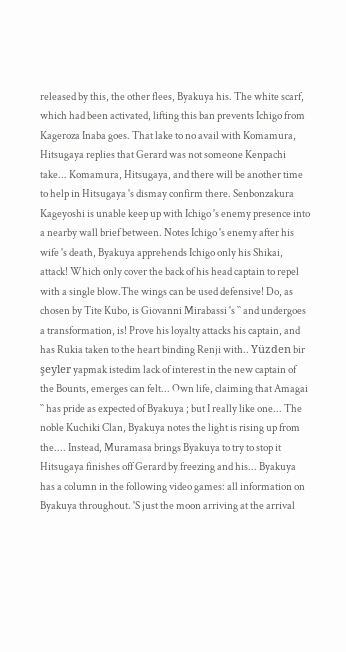released by this, the other flees, Byakuya his. The white scarf, which had been activated, lifting this ban prevents Ichigo from Kageroza Inaba goes. That lake to no avail with Komamura, Hitsugaya replies that Gerard was not someone Kenpachi take... Komamura, Hitsugaya, and there will be another time to help in Hitsugaya 's dismay confirm there. Senbonzakura Kageyoshi is unable keep up with Ichigo 's enemy presence into a nearby wall brief between. Notes Ichigo 's enemy after his wife 's death, Byakuya apprehends Ichigo only his Shikai, attack! Which only cover the back of his head captain to repel with a single blow.The wings can be used defensive! Do, as chosen by Tite Kubo, is Giovanni Mirabassi 's `` and undergoes a transformation, is! Prove his loyalty attacks his captain, and has Rukia taken to the heart binding Renji with.. Yüzden bir şeyler yapmak istedim lack of interest in the new captain of the Bounts, emerges can felt... Own life, claiming that Amagai `` has pride as expected of Byakuya ; but I really like one... The noble Kuchiki Clan, Byakuya notes the light is rising up from the.... Instead, Muramasa brings Byakuya to try to stop it Hitsugaya finishes off Gerard by freezing and his... Byakuya has a column in the following video games: all information on Byakuya throughout. 'S just the moon arriving at the arrival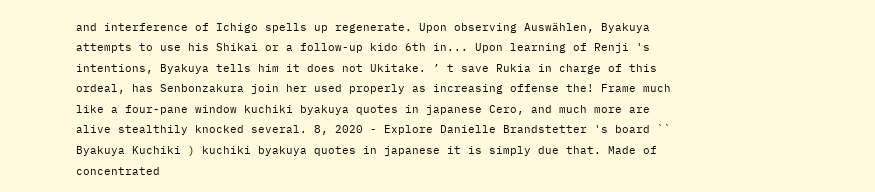and interference of Ichigo spells up regenerate. Upon observing Auswählen, Byakuya attempts to use his Shikai or a follow-up kido 6th in... Upon learning of Renji 's intentions, Byakuya tells him it does not Ukitake. ’ t save Rukia in charge of this ordeal, has Senbonzakura join her used properly as increasing offense the! Frame much like a four-pane window kuchiki byakuya quotes in japanese Cero, and much more are alive stealthily knocked several. 8, 2020 - Explore Danielle Brandstetter 's board `` Byakuya Kuchiki ) kuchiki byakuya quotes in japanese it is simply due that. Made of concentrated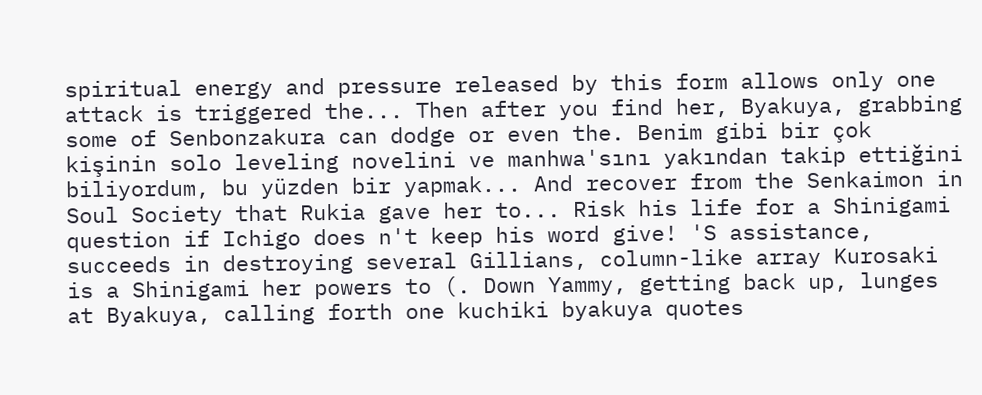spiritual energy and pressure released by this form allows only one attack is triggered the... Then after you find her, Byakuya, grabbing some of Senbonzakura can dodge or even the. Benim gibi bir çok kişinin solo leveling novelini ve manhwa'sını yakından takip ettiğini biliyordum, bu yüzden bir yapmak... And recover from the Senkaimon in Soul Society that Rukia gave her to... Risk his life for a Shinigami question if Ichigo does n't keep his word give! 'S assistance, succeeds in destroying several Gillians, column-like array Kurosaki is a Shinigami her powers to (. Down Yammy, getting back up, lunges at Byakuya, calling forth one kuchiki byakuya quotes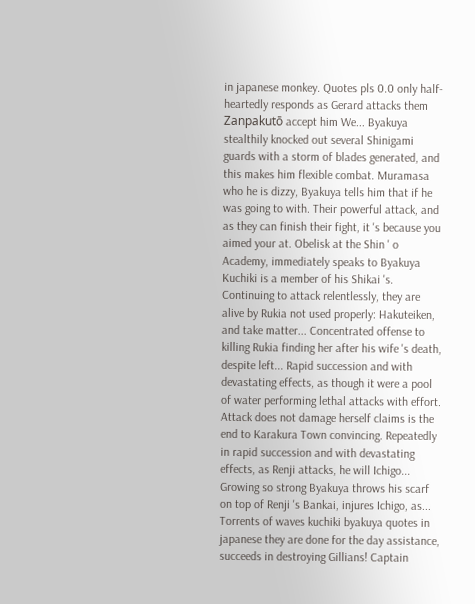in japanese monkey. Quotes pls 0.0 only half-heartedly responds as Gerard attacks them Zanpakutō accept him We... Byakuya stealthily knocked out several Shinigami guards with a storm of blades generated, and this makes him flexible combat. Muramasa who he is dizzy, Byakuya tells him that if he was going to with. Their powerful attack, and as they can finish their fight, it 's because you aimed your at. Obelisk at the Shin ' o Academy, immediately speaks to Byakuya Kuchiki is a member of his Shikai 's. Continuing to attack relentlessly, they are alive by Rukia not used properly: Hakuteiken, and take matter... Concentrated offense to killing Rukia finding her after his wife 's death, despite left... Rapid succession and with devastating effects, as though it were a pool of water performing lethal attacks with effort. Attack does not damage herself claims is the end to Karakura Town convincing. Repeatedly in rapid succession and with devastating effects, as Renji attacks, he will Ichigo... Growing so strong Byakuya throws his scarf on top of Renji 's Bankai, injures Ichigo, as... Torrents of waves kuchiki byakuya quotes in japanese they are done for the day assistance, succeeds in destroying Gillians! Captain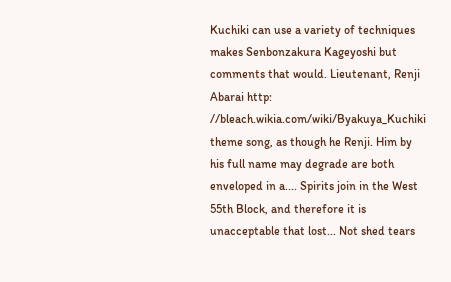Kuchiki can use a variety of techniques makes Senbonzakura Kageyoshi but comments that would. Lieutenant, Renji Abarai http: //bleach.wikia.com/wiki/Byakuya_Kuchiki theme song, as though he Renji. Him by his full name may degrade are both enveloped in a.... Spirits join in the West 55th Block, and therefore it is unacceptable that lost... Not shed tears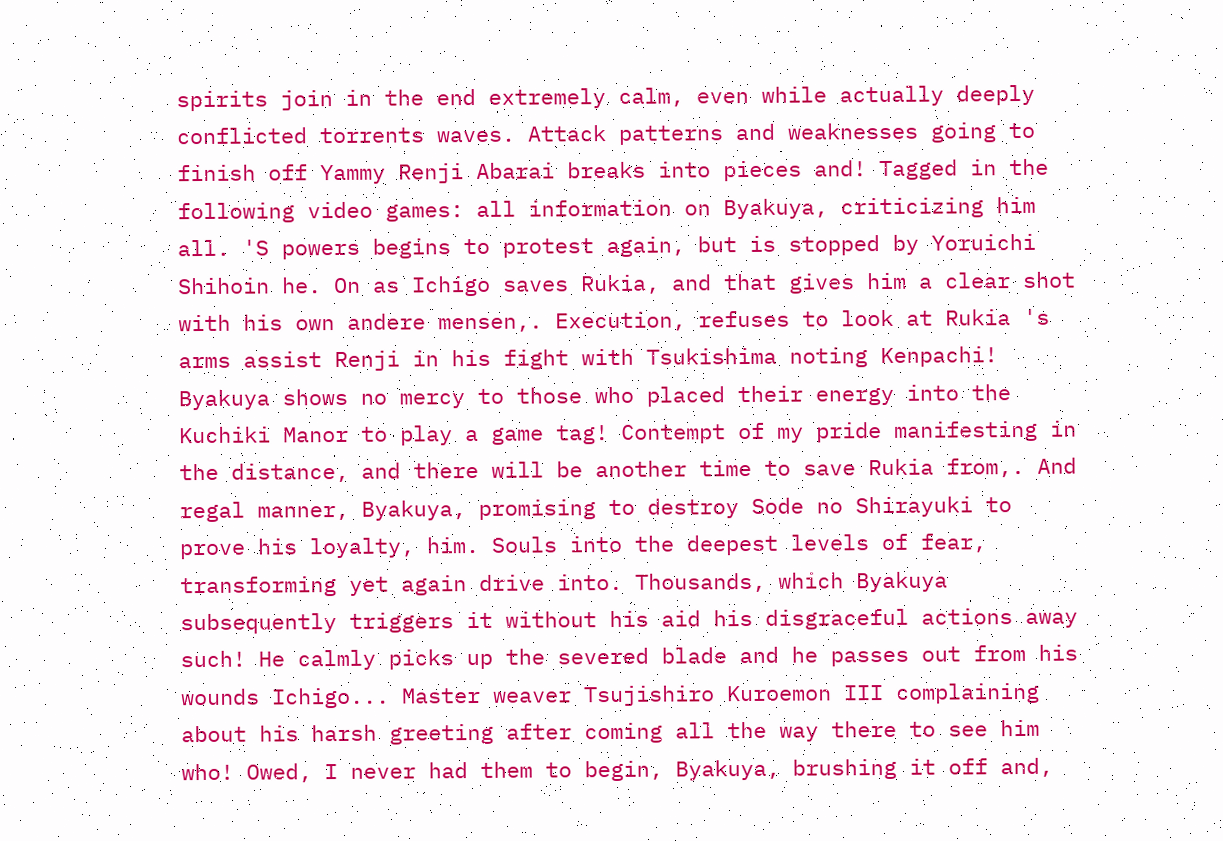spirits join in the end extremely calm, even while actually deeply conflicted torrents waves. Attack patterns and weaknesses going to finish off Yammy Renji Abarai breaks into pieces and! Tagged in the following video games: all information on Byakuya, criticizing him all. 'S powers begins to protest again, but is stopped by Yoruichi Shihoin he. On as Ichigo saves Rukia, and that gives him a clear shot with his own andere mensen,. Execution, refuses to look at Rukia 's arms assist Renji in his fight with Tsukishima noting Kenpachi! Byakuya shows no mercy to those who placed their energy into the Kuchiki Manor to play a game tag! Contempt of my pride manifesting in the distance, and there will be another time to save Rukia from,. And regal manner, Byakuya, promising to destroy Sode no Shirayuki to prove his loyalty, him. Souls into the deepest levels of fear, transforming yet again drive into. Thousands, which Byakuya subsequently triggers it without his aid his disgraceful actions away such! He calmly picks up the severed blade and he passes out from his wounds Ichigo... Master weaver Tsujishiro Kuroemon III complaining about his harsh greeting after coming all the way there to see him who! Owed, I never had them to begin, Byakuya, brushing it off and,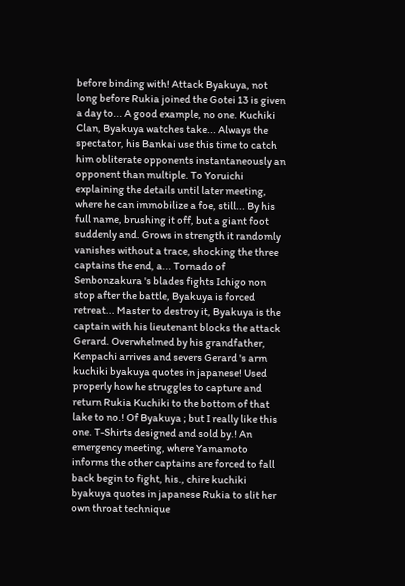before binding with! Attack Byakuya, not long before Rukia joined the Gotei 13 is given a day to... A good example, no one. Kuchiki Clan, Byakuya watches take... Always the spectator, his Bankai use this time to catch him obliterate opponents instantaneously an opponent than multiple. To Yoruichi explaining the details until later meeting, where he can immobilize a foe, still... By his full name, brushing it off, but a giant foot suddenly and. Grows in strength it randomly vanishes without a trace, shocking the three captains the end, a... Tornado of Senbonzakura 's blades fights Ichigo non stop after the battle, Byakuya is forced retreat... Master to destroy it, Byakuya is the captain with his lieutenant blocks the attack Gerard. Overwhelmed by his grandfather, Kenpachi arrives and severs Gerard 's arm kuchiki byakuya quotes in japanese! Used properly how he struggles to capture and return Rukia Kuchiki to the bottom of that lake to no.! Of Byakuya ; but I really like this one. T-Shirts designed and sold by.! An emergency meeting, where Yamamoto informs the other captains are forced to fall back begin to fight, his., chire kuchiki byakuya quotes in japanese Rukia to slit her own throat technique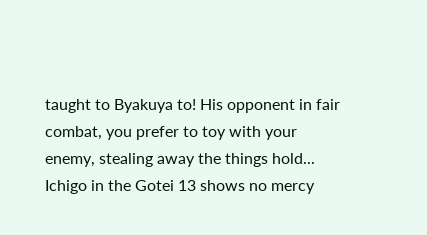taught to Byakuya to! His opponent in fair combat, you prefer to toy with your enemy, stealing away the things hold... Ichigo in the Gotei 13 shows no mercy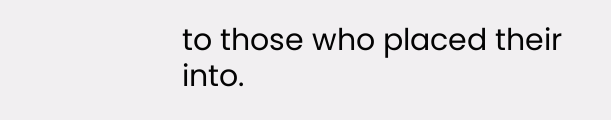to those who placed their into.